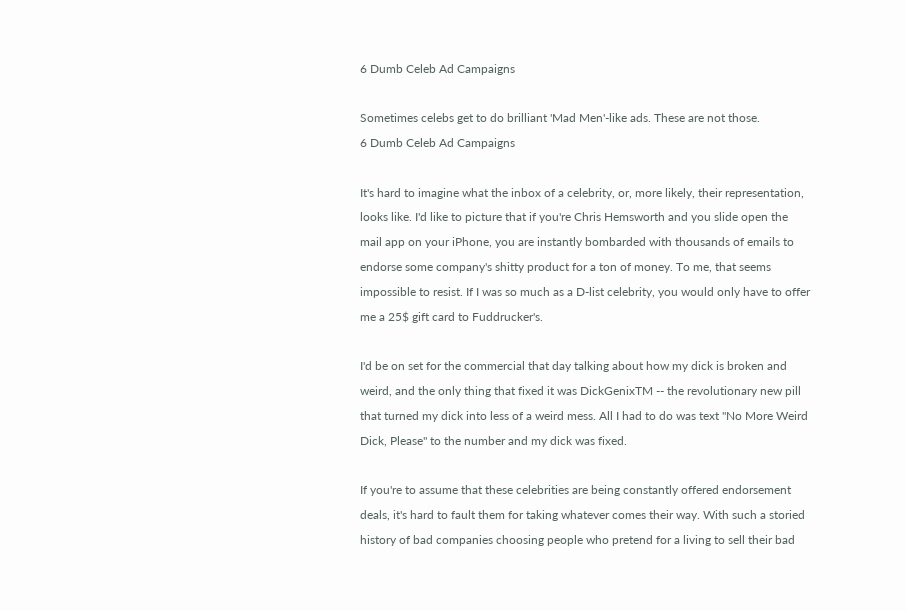6 Dumb Celeb Ad Campaigns

Sometimes celebs get to do brilliant 'Mad Men'-like ads. These are not those.
6 Dumb Celeb Ad Campaigns

It's hard to imagine what the inbox of a celebrity, or, more likely, their representation, looks like. I'd like to picture that if you're Chris Hemsworth and you slide open the mail app on your iPhone, you are instantly bombarded with thousands of emails to endorse some company's shitty product for a ton of money. To me, that seems impossible to resist. If I was so much as a D-list celebrity, you would only have to offer me a 25$ gift card to Fuddrucker's.

I'd be on set for the commercial that day talking about how my dick is broken and weird, and the only thing that fixed it was DickGenixTM -- the revolutionary new pill that turned my dick into less of a weird mess. All I had to do was text "No More Weird Dick, Please" to the number and my dick was fixed.

If you're to assume that these celebrities are being constantly offered endorsement deals, it's hard to fault them for taking whatever comes their way. With such a storied history of bad companies choosing people who pretend for a living to sell their bad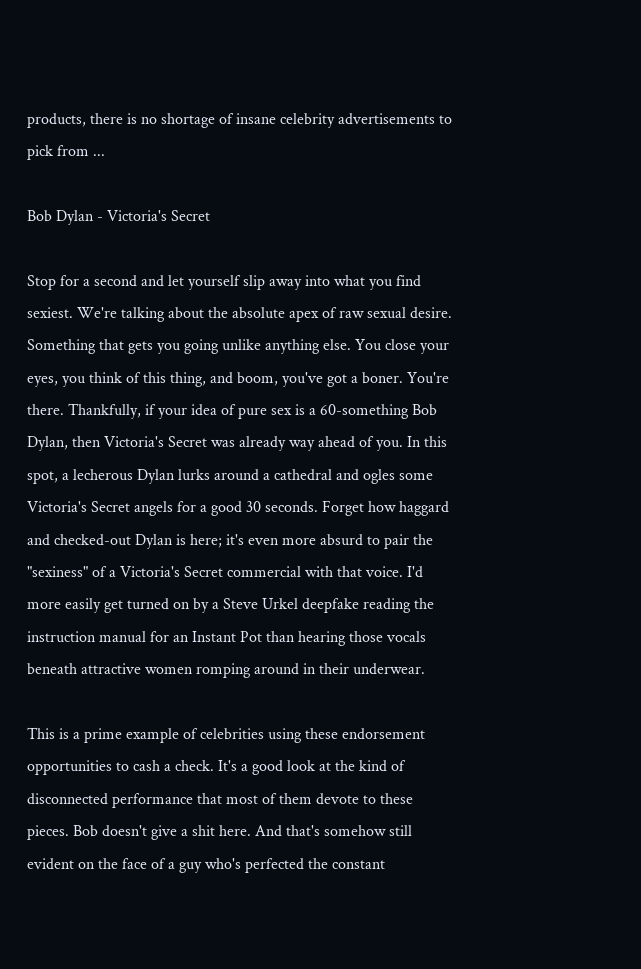products, there is no shortage of insane celebrity advertisements to pick from ...

Bob Dylan - Victoria's Secret

Stop for a second and let yourself slip away into what you find sexiest. We're talking about the absolute apex of raw sexual desire. Something that gets you going unlike anything else. You close your eyes, you think of this thing, and boom, you've got a boner. You're there. Thankfully, if your idea of pure sex is a 60-something Bob Dylan, then Victoria's Secret was already way ahead of you. In this spot, a lecherous Dylan lurks around a cathedral and ogles some Victoria's Secret angels for a good 30 seconds. Forget how haggard and checked-out Dylan is here; it's even more absurd to pair the "sexiness" of a Victoria's Secret commercial with that voice. I'd more easily get turned on by a Steve Urkel deepfake reading the instruction manual for an Instant Pot than hearing those vocals beneath attractive women romping around in their underwear.

This is a prime example of celebrities using these endorsement opportunities to cash a check. It's a good look at the kind of disconnected performance that most of them devote to these pieces. Bob doesn't give a shit here. And that's somehow still evident on the face of a guy who's perfected the constant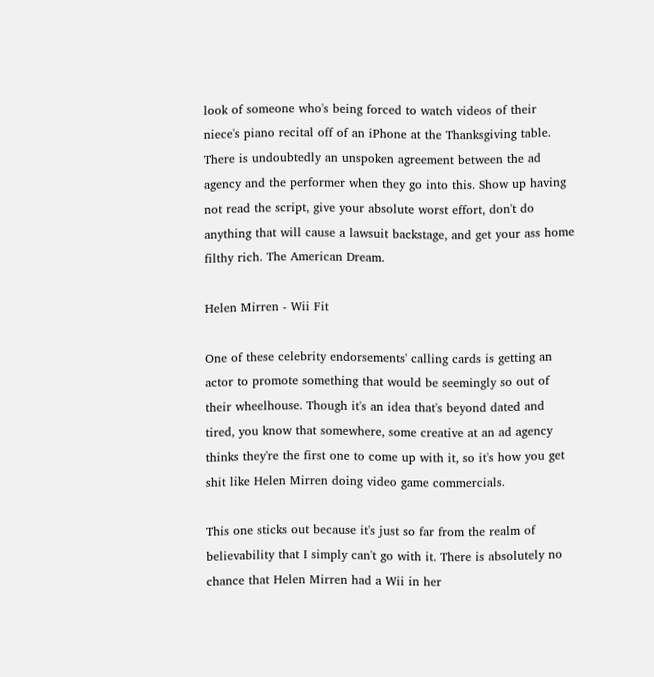look of someone who's being forced to watch videos of their niece's piano recital off of an iPhone at the Thanksgiving table. There is undoubtedly an unspoken agreement between the ad agency and the performer when they go into this. Show up having not read the script, give your absolute worst effort, don't do anything that will cause a lawsuit backstage, and get your ass home filthy rich. The American Dream.

Helen Mirren - Wii Fit

One of these celebrity endorsements' calling cards is getting an actor to promote something that would be seemingly so out of their wheelhouse. Though it's an idea that's beyond dated and tired, you know that somewhere, some creative at an ad agency thinks they're the first one to come up with it, so it's how you get shit like Helen Mirren doing video game commercials.

This one sticks out because it's just so far from the realm of believability that I simply can't go with it. There is absolutely no chance that Helen Mirren had a Wii in her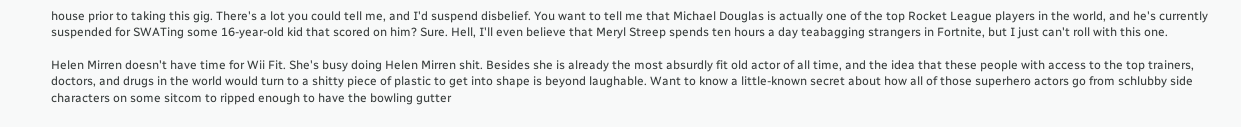house prior to taking this gig. There's a lot you could tell me, and I'd suspend disbelief. You want to tell me that Michael Douglas is actually one of the top Rocket League players in the world, and he's currently suspended for SWATing some 16-year-old kid that scored on him? Sure. Hell, I'll even believe that Meryl Streep spends ten hours a day teabagging strangers in Fortnite, but I just can't roll with this one.

Helen Mirren doesn't have time for Wii Fit. She's busy doing Helen Mirren shit. Besides she is already the most absurdly fit old actor of all time, and the idea that these people with access to the top trainers, doctors, and drugs in the world would turn to a shitty piece of plastic to get into shape is beyond laughable. Want to know a little-known secret about how all of those superhero actors go from schlubby side characters on some sitcom to ripped enough to have the bowling gutter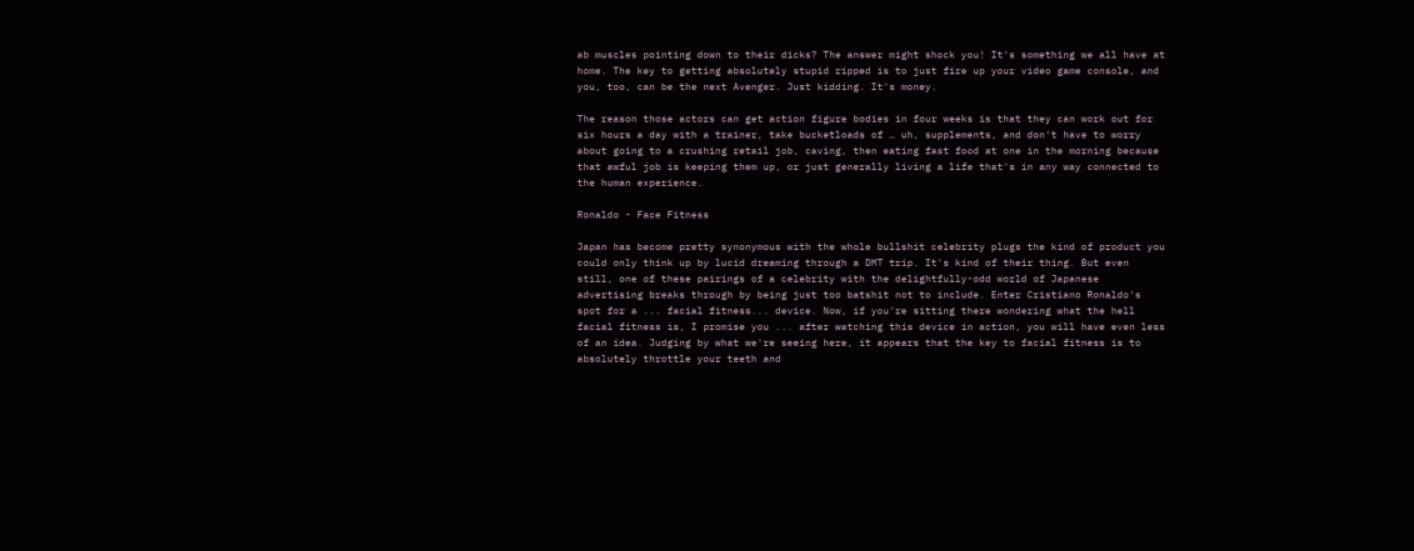ab muscles pointing down to their dicks? The answer might shock you! It's something we all have at home. The key to getting absolutely stupid ripped is to just fire up your video game console, and you, too, can be the next Avenger. Just kidding. It's money.

The reason those actors can get action figure bodies in four weeks is that they can work out for six hours a day with a trainer, take bucketloads of … uh, supplements, and don't have to worry about going to a crushing retail job, caving, then eating fast food at one in the morning because that awful job is keeping them up, or just generally living a life that's in any way connected to the human experience.

Ronaldo - Face Fitness

Japan has become pretty synonymous with the whole bullshit celebrity plugs the kind of product you could only think up by lucid dreaming through a DMT trip. It's kind of their thing. But even still, one of these pairings of a celebrity with the delightfully-odd world of Japanese advertising breaks through by being just too batshit not to include. Enter Cristiano Ronaldo's spot for a ... facial fitness... device. Now, if you're sitting there wondering what the hell facial fitness is, I promise you ... after watching this device in action, you will have even less of an idea. Judging by what we're seeing here, it appears that the key to facial fitness is to absolutely throttle your teeth and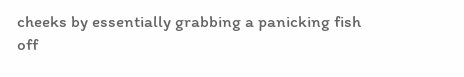cheeks by essentially grabbing a panicking fish off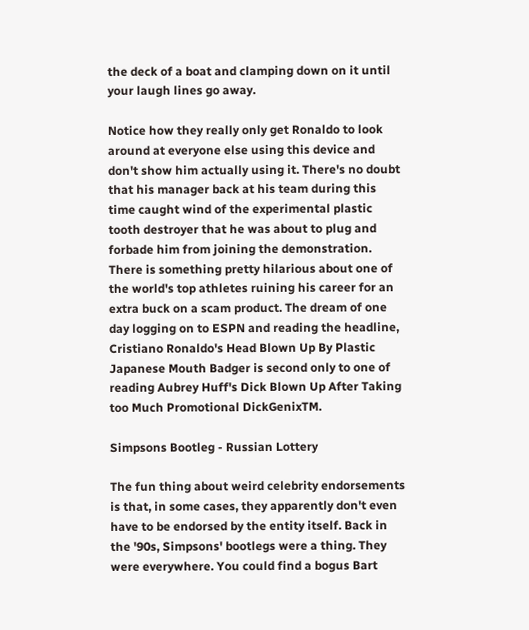the deck of a boat and clamping down on it until your laugh lines go away.

Notice how they really only get Ronaldo to look around at everyone else using this device and don't show him actually using it. There's no doubt that his manager back at his team during this time caught wind of the experimental plastic tooth destroyer that he was about to plug and forbade him from joining the demonstration. There is something pretty hilarious about one of the world's top athletes ruining his career for an extra buck on a scam product. The dream of one day logging on to ESPN and reading the headline, Cristiano Ronaldo's Head Blown Up By Plastic Japanese Mouth Badger is second only to one of reading Aubrey Huff's Dick Blown Up After Taking too Much Promotional DickGenixTM.

Simpsons Bootleg - Russian Lottery

The fun thing about weird celebrity endorsements is that, in some cases, they apparently don't even have to be endorsed by the entity itself. Back in the '90s, Simpsons' bootlegs were a thing. They were everywhere. You could find a bogus Bart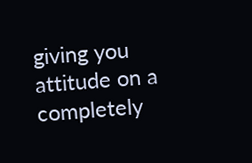giving you attitude on a completely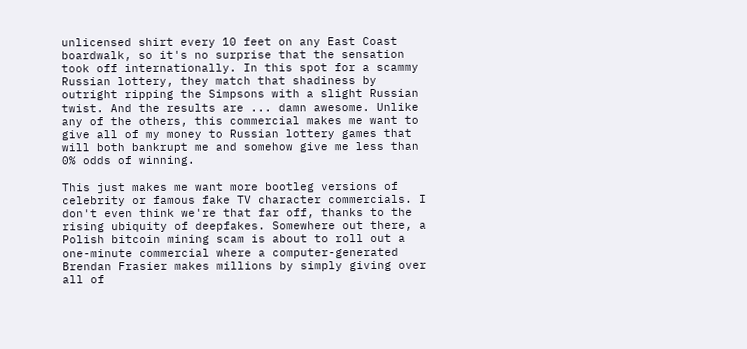unlicensed shirt every 10 feet on any East Coast boardwalk, so it's no surprise that the sensation took off internationally. In this spot for a scammy Russian lottery, they match that shadiness by outright ripping the Simpsons with a slight Russian twist. And the results are ... damn awesome. Unlike any of the others, this commercial makes me want to give all of my money to Russian lottery games that will both bankrupt me and somehow give me less than 0% odds of winning.

This just makes me want more bootleg versions of celebrity or famous fake TV character commercials. I don't even think we're that far off, thanks to the rising ubiquity of deepfakes. Somewhere out there, a Polish bitcoin mining scam is about to roll out a one-minute commercial where a computer-generated Brendan Frasier makes millions by simply giving over all of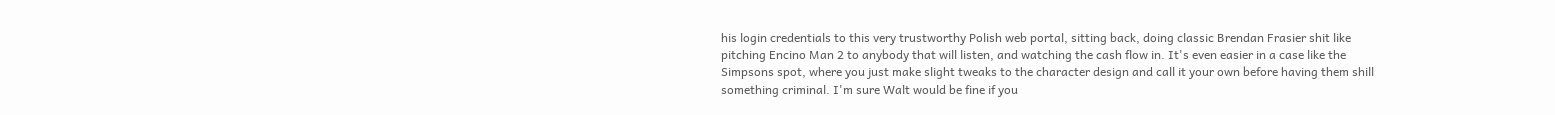his login credentials to this very trustworthy Polish web portal, sitting back, doing classic Brendan Frasier shit like pitching Encino Man 2 to anybody that will listen, and watching the cash flow in. It's even easier in a case like the Simpsons spot, where you just make slight tweaks to the character design and call it your own before having them shill something criminal. I'm sure Walt would be fine if you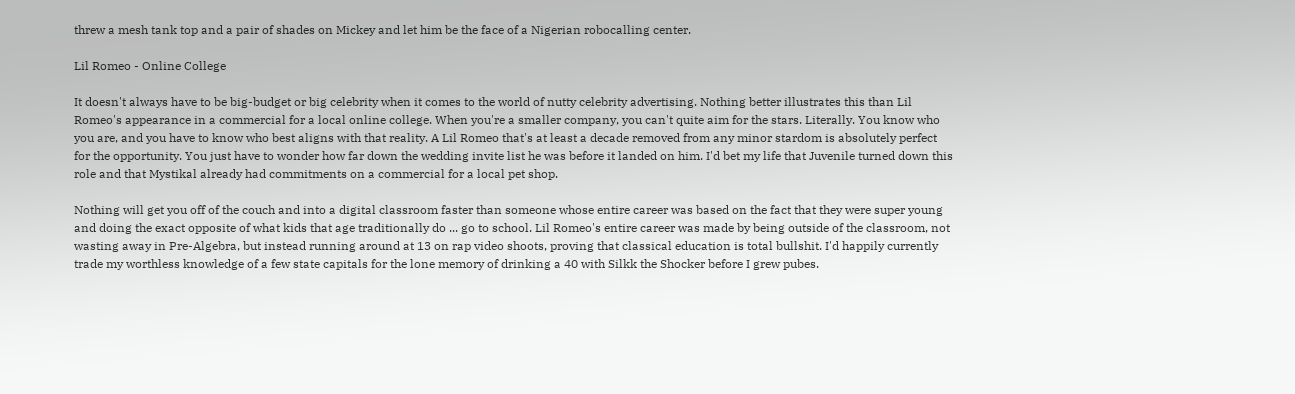threw a mesh tank top and a pair of shades on Mickey and let him be the face of a Nigerian robocalling center.

Lil Romeo - Online College

It doesn't always have to be big-budget or big celebrity when it comes to the world of nutty celebrity advertising. Nothing better illustrates this than Lil Romeo's appearance in a commercial for a local online college. When you're a smaller company, you can't quite aim for the stars. Literally. You know who you are, and you have to know who best aligns with that reality. A Lil Romeo that's at least a decade removed from any minor stardom is absolutely perfect for the opportunity. You just have to wonder how far down the wedding invite list he was before it landed on him. I'd bet my life that Juvenile turned down this role and that Mystikal already had commitments on a commercial for a local pet shop.

Nothing will get you off of the couch and into a digital classroom faster than someone whose entire career was based on the fact that they were super young and doing the exact opposite of what kids that age traditionally do ... go to school. Lil Romeo's entire career was made by being outside of the classroom, not wasting away in Pre-Algebra, but instead running around at 13 on rap video shoots, proving that classical education is total bullshit. I'd happily currently trade my worthless knowledge of a few state capitals for the lone memory of drinking a 40 with Silkk the Shocker before I grew pubes.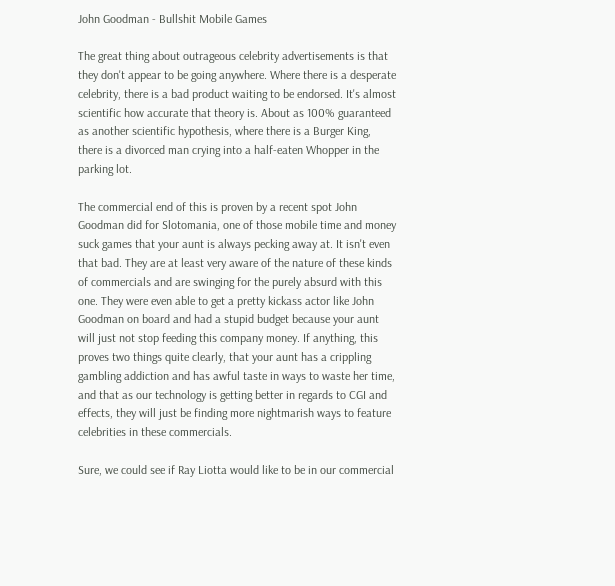John Goodman - Bullshit Mobile Games

The great thing about outrageous celebrity advertisements is that they don't appear to be going anywhere. Where there is a desperate celebrity, there is a bad product waiting to be endorsed. It's almost scientific how accurate that theory is. About as 100% guaranteed as another scientific hypothesis, where there is a Burger King, there is a divorced man crying into a half-eaten Whopper in the parking lot.

The commercial end of this is proven by a recent spot John Goodman did for Slotomania, one of those mobile time and money suck games that your aunt is always pecking away at. It isn't even that bad. They are at least very aware of the nature of these kinds of commercials and are swinging for the purely absurd with this one. They were even able to get a pretty kickass actor like John Goodman on board and had a stupid budget because your aunt will just not stop feeding this company money. If anything, this proves two things quite clearly, that your aunt has a crippling gambling addiction and has awful taste in ways to waste her time, and that as our technology is getting better in regards to CGI and effects, they will just be finding more nightmarish ways to feature celebrities in these commercials.

Sure, we could see if Ray Liotta would like to be in our commercial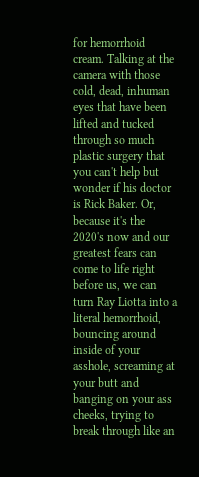for hemorrhoid cream. Talking at the camera with those cold, dead, inhuman eyes that have been lifted and tucked through so much plastic surgery that you can't help but wonder if his doctor is Rick Baker. Or, because it's the 2020's now and our greatest fears can come to life right before us, we can turn Ray Liotta into a literal hemorrhoid, bouncing around inside of your asshole, screaming at your butt and banging on your ass cheeks, trying to break through like an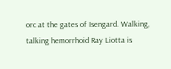orc at the gates of Isengard. Walking, talking hemorrhoid Ray Liotta is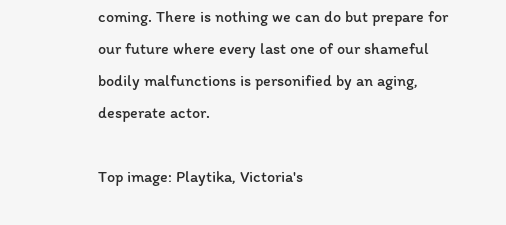coming. There is nothing we can do but prepare for our future where every last one of our shameful bodily malfunctions is personified by an aging, desperate actor.

Top image: Playtika, Victoria's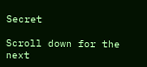Secret

Scroll down for the next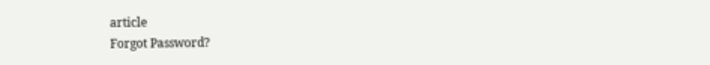article
Forgot Password?